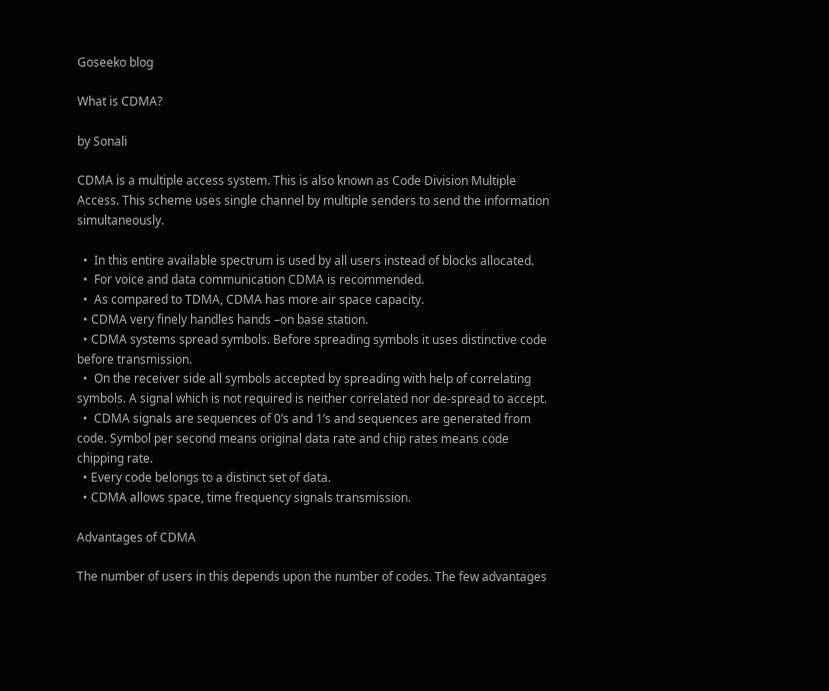Goseeko blog

What is CDMA?

by Sonali

CDMA is a multiple access system. This is also known as Code Division Multiple Access. This scheme uses single channel by multiple senders to send the information simultaneously.

  •  In this entire available spectrum is used by all users instead of blocks allocated.
  •  For voice and data communication CDMA is recommended.
  •  As compared to TDMA, CDMA has more air space capacity.
  • CDMA very finely handles hands –on base station.
  • CDMA systems spread symbols. Before spreading symbols it uses distinctive code before transmission.
  •  On the receiver side all symbols accepted by spreading with help of correlating symbols. A signal which is not required is neither correlated nor de-spread to accept.
  •  CDMA signals are sequences of 0’s and 1’s and sequences are generated from code. Symbol per second means original data rate and chip rates means code chipping rate.
  • Every code belongs to a distinct set of data.
  • CDMA allows space, time frequency signals transmission.

Advantages of CDMA

The number of users in this depends upon the number of codes. The few advantages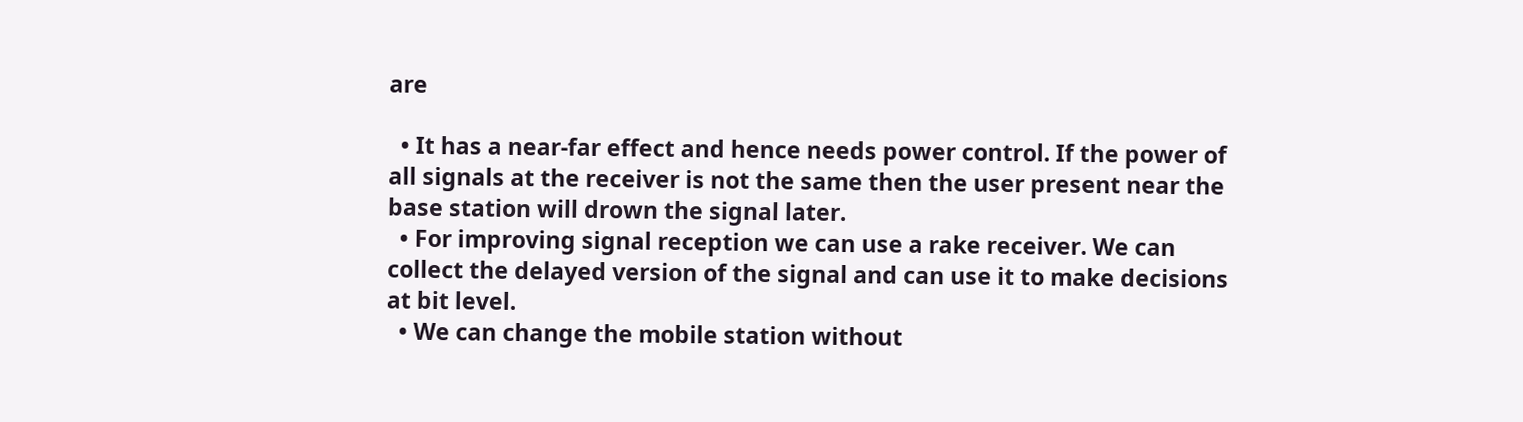are

  • It has a near-far effect and hence needs power control. If the power of all signals at the receiver is not the same then the user present near the base station will drown the signal later.
  • For improving signal reception we can use a rake receiver. We can collect the delayed version of the signal and can use it to make decisions at bit level.
  • We can change the mobile station without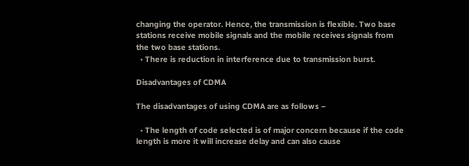changing the operator. Hence, the transmission is flexible. Two base stations receive mobile signals and the mobile receives signals from the two base stations.
  • There is reduction in interference due to transmission burst.

Disadvantages of CDMA

The disadvantages of using CDMA are as follows −

  • The length of code selected is of major concern because if the code length is more it will increase delay and can also cause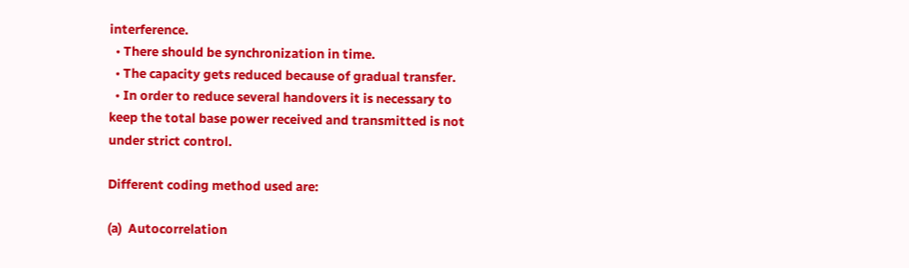interference.
  • There should be synchronization in time.
  • The capacity gets reduced because of gradual transfer.
  • In order to reduce several handovers it is necessary to keep the total base power received and transmitted is not under strict control.

Different coding method used are:

(a)  Autocorrelation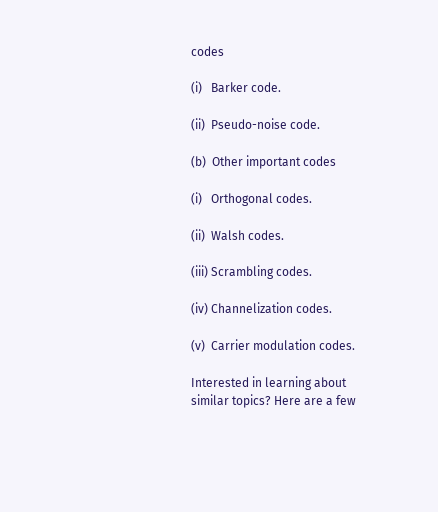codes

(i)   Barker code.

(ii)  Pseudo-noise code.

(b)  Other important codes

(i)   Orthogonal codes.

(ii)  Walsh codes.

(iii) Scrambling codes.

(iv) Channelization codes.

(v)  Carrier modulation codes.

Interested in learning about similar topics? Here are a few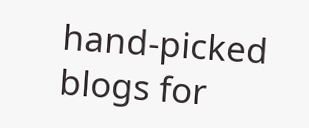hand-picked blogs for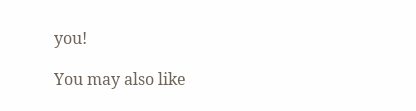you!

You may also like